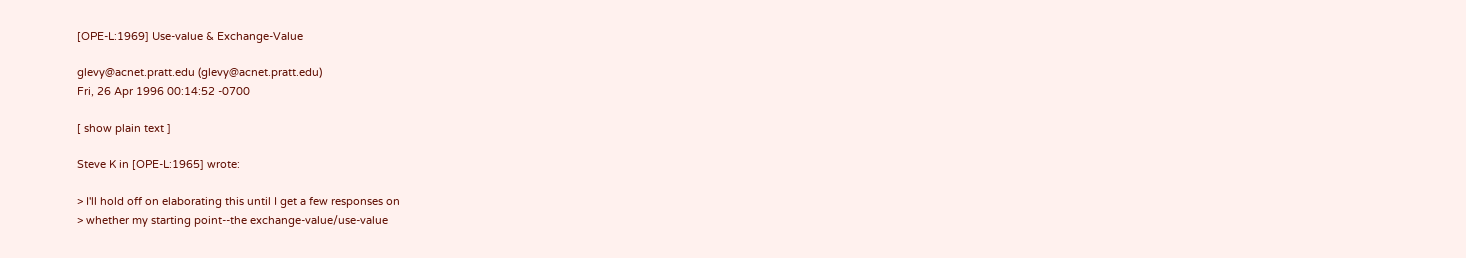[OPE-L:1969] Use-value & Exchange-Value

glevy@acnet.pratt.edu (glevy@acnet.pratt.edu)
Fri, 26 Apr 1996 00:14:52 -0700

[ show plain text ]

Steve K in [OPE-L:1965] wrote:

> I'll hold off on elaborating this until I get a few responses on
> whether my starting point--the exchange-value/use-value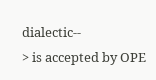dialectic--
> is accepted by OPE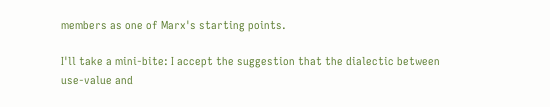members as one of Marx's starting points.

I'll take a mini-bite: I accept the suggestion that the dialectic between
use-value and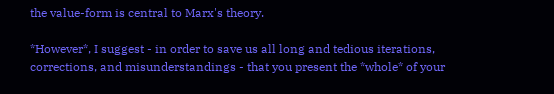the value-form is central to Marx's theory.

*However*, I suggest - in order to save us all long and tedious iterations,
corrections, and misunderstandings - that you present the *whole* of your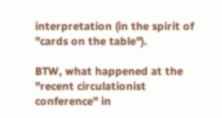interpretation (in the spirit of "cards on the table").

BTW, what happened at the "recent circulationist conference" in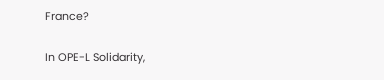France?

In OPE-L Solidarity,